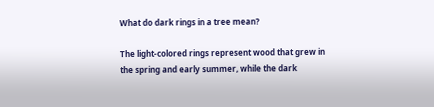What do dark rings in a tree mean?

The light-colored rings represent wood that grew in the spring and early summer, while the dark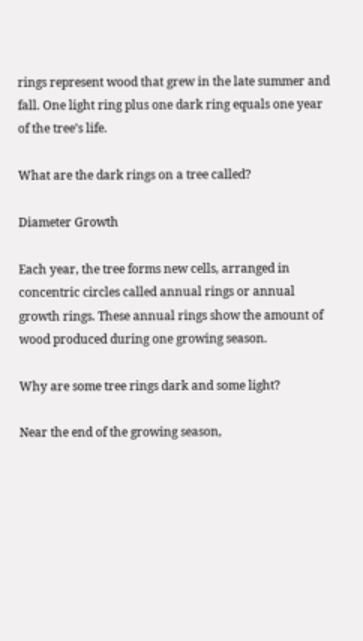rings represent wood that grew in the late summer and fall. One light ring plus one dark ring equals one year of the tree’s life.

What are the dark rings on a tree called?

Diameter Growth

Each year, the tree forms new cells, arranged in concentric circles called annual rings or annual growth rings. These annual rings show the amount of wood produced during one growing season.

Why are some tree rings dark and some light?

Near the end of the growing season,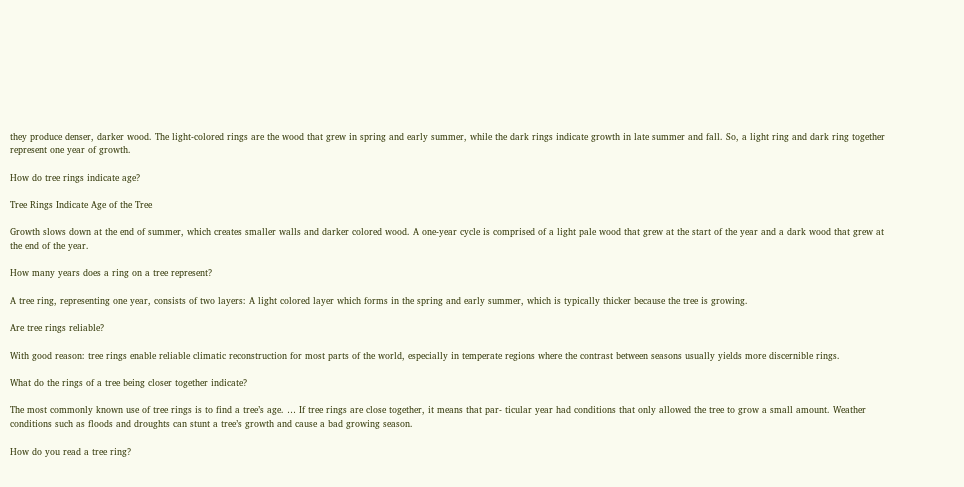they produce denser, darker wood. The light-colored rings are the wood that grew in spring and early summer, while the dark rings indicate growth in late summer and fall. So, a light ring and dark ring together represent one year of growth.

How do tree rings indicate age?

Tree Rings Indicate Age of the Tree

Growth slows down at the end of summer, which creates smaller walls and darker colored wood. A one-year cycle is comprised of a light pale wood that grew at the start of the year and a dark wood that grew at the end of the year.

How many years does a ring on a tree represent?

A tree ring, representing one year, consists of two layers: A light colored layer which forms in the spring and early summer, which is typically thicker because the tree is growing.

Are tree rings reliable?

With good reason: tree rings enable reliable climatic reconstruction for most parts of the world, especially in temperate regions where the contrast between seasons usually yields more discernible rings.

What do the rings of a tree being closer together indicate?

The most commonly known use of tree rings is to find a tree’s age. … If tree rings are close together, it means that par- ticular year had conditions that only allowed the tree to grow a small amount. Weather conditions such as floods and droughts can stunt a tree’s growth and cause a bad growing season.

How do you read a tree ring?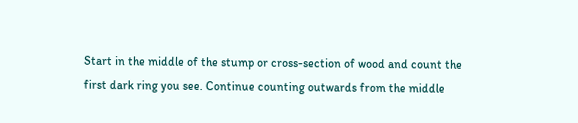Start in the middle of the stump or cross-section of wood and count the first dark ring you see. Continue counting outwards from the middle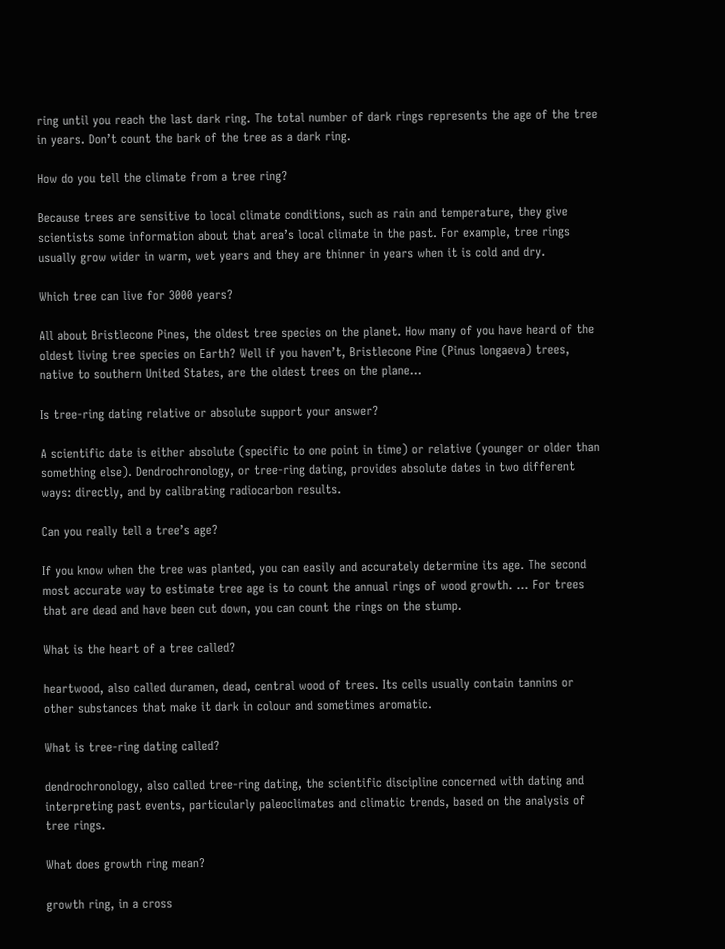ring until you reach the last dark ring. The total number of dark rings represents the age of the tree in years. Don’t count the bark of the tree as a dark ring.

How do you tell the climate from a tree ring?

Because trees are sensitive to local climate conditions, such as rain and temperature, they give scientists some information about that area’s local climate in the past. For example, tree rings usually grow wider in warm, wet years and they are thinner in years when it is cold and dry.

Which tree can live for 3000 years?

All about Bristlecone Pines, the oldest tree species on the planet. How many of you have heard of the oldest living tree species on Earth? Well if you haven’t, Bristlecone Pine (Pinus longaeva) trees, native to southern United States, are the oldest trees on the plane…

Is tree-ring dating relative or absolute support your answer?

A scientific date is either absolute (specific to one point in time) or relative (younger or older than something else). Dendrochronology, or tree-ring dating, provides absolute dates in two different ways: directly, and by calibrating radiocarbon results.

Can you really tell a tree’s age?

If you know when the tree was planted, you can easily and accurately determine its age. The second most accurate way to estimate tree age is to count the annual rings of wood growth. … For trees that are dead and have been cut down, you can count the rings on the stump.

What is the heart of a tree called?

heartwood, also called duramen, dead, central wood of trees. Its cells usually contain tannins or other substances that make it dark in colour and sometimes aromatic.

What is tree-ring dating called?

dendrochronology, also called tree-ring dating, the scientific discipline concerned with dating and interpreting past events, particularly paleoclimates and climatic trends, based on the analysis of tree rings.

What does growth ring mean?

growth ring, in a cross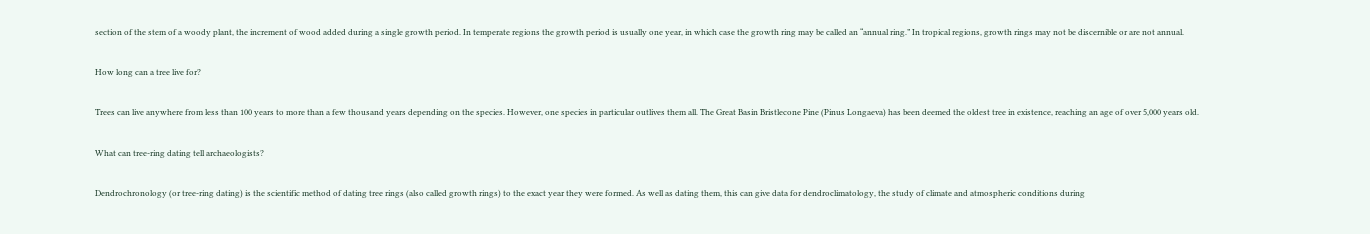section of the stem of a woody plant, the increment of wood added during a single growth period. In temperate regions the growth period is usually one year, in which case the growth ring may be called an “annual ring.” In tropical regions, growth rings may not be discernible or are not annual.

How long can a tree live for?

Trees can live anywhere from less than 100 years to more than a few thousand years depending on the species. However, one species in particular outlives them all. The Great Basin Bristlecone Pine (Pinus Longaeva) has been deemed the oldest tree in existence, reaching an age of over 5,000 years old.

What can tree-ring dating tell archaeologists?

Dendrochronology (or tree-ring dating) is the scientific method of dating tree rings (also called growth rings) to the exact year they were formed. As well as dating them, this can give data for dendroclimatology, the study of climate and atmospheric conditions during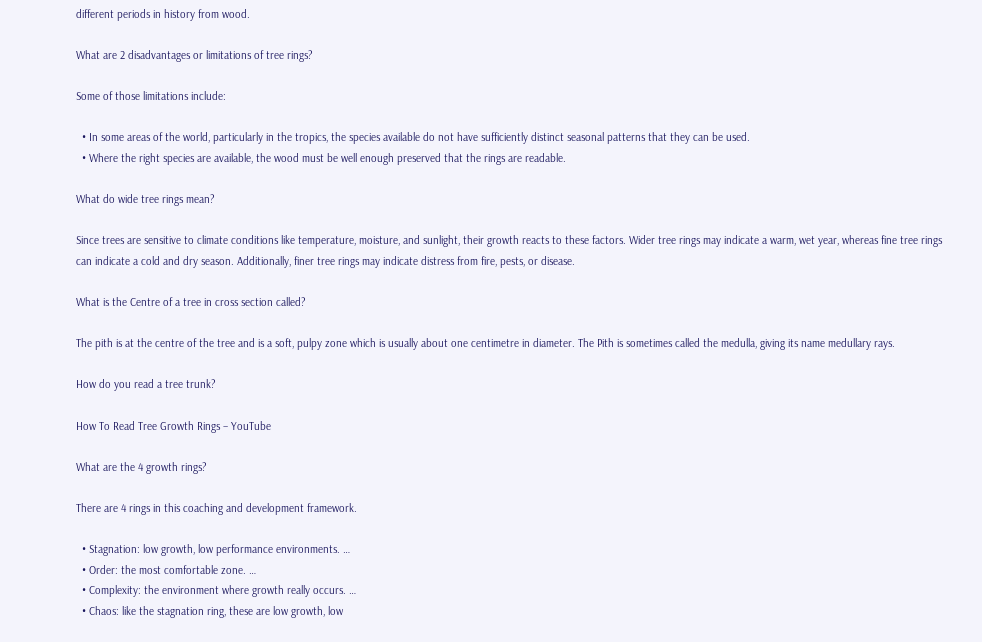different periods in history from wood.

What are 2 disadvantages or limitations of tree rings?

Some of those limitations include:

  • In some areas of the world, particularly in the tropics, the species available do not have sufficiently distinct seasonal patterns that they can be used.
  • Where the right species are available, the wood must be well enough preserved that the rings are readable.

What do wide tree rings mean?

Since trees are sensitive to climate conditions like temperature, moisture, and sunlight, their growth reacts to these factors. Wider tree rings may indicate a warm, wet year, whereas fine tree rings can indicate a cold and dry season. Additionally, finer tree rings may indicate distress from fire, pests, or disease.

What is the Centre of a tree in cross section called?

The pith is at the centre of the tree and is a soft, pulpy zone which is usually about one centimetre in diameter. The Pith is sometimes called the medulla, giving its name medullary rays.

How do you read a tree trunk?

How To Read Tree Growth Rings – YouTube

What are the 4 growth rings?

There are 4 rings in this coaching and development framework.

  • Stagnation: low growth, low performance environments. …
  • Order: the most comfortable zone. …
  • Complexity: the environment where growth really occurs. …
  • Chaos: like the stagnation ring, these are low growth, low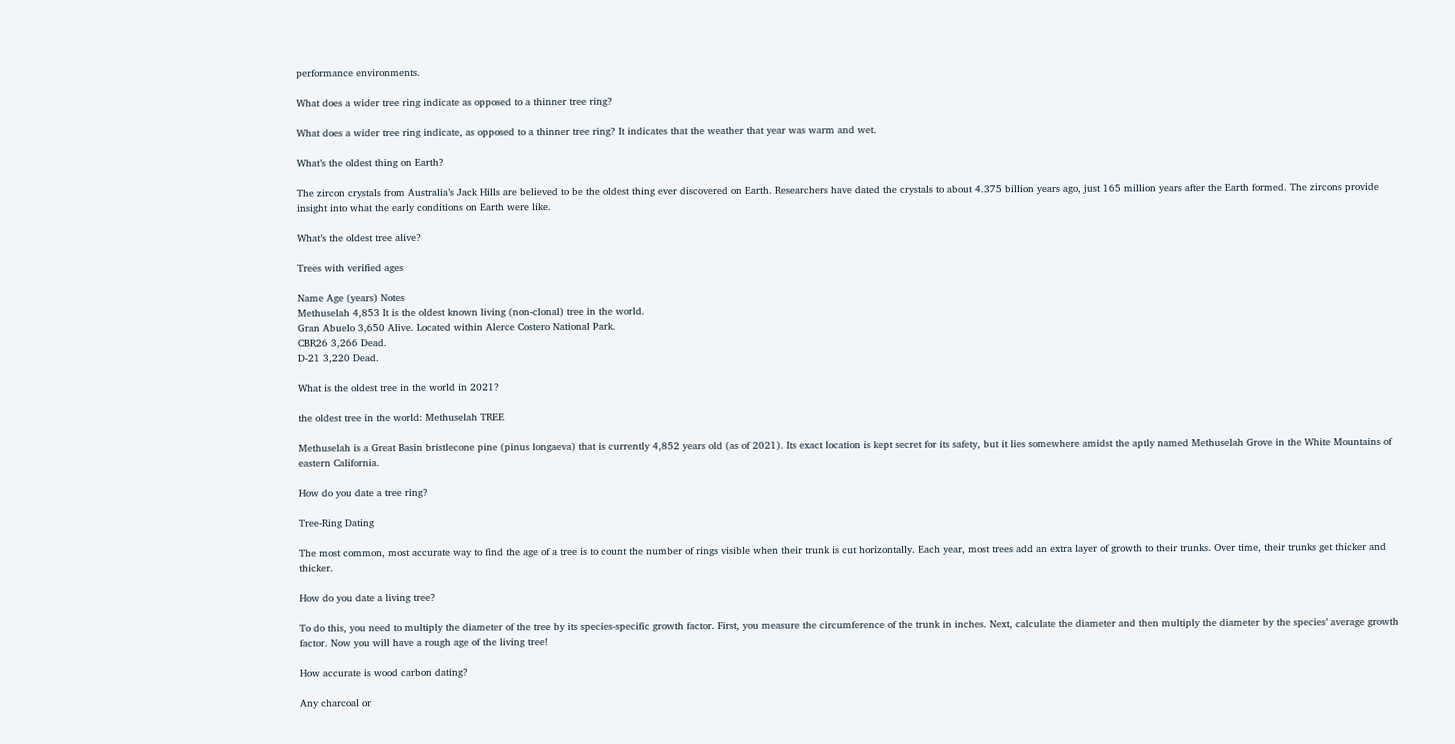performance environments.

What does a wider tree ring indicate as opposed to a thinner tree ring?

What does a wider tree ring indicate, as opposed to a thinner tree ring? It indicates that the weather that year was warm and wet.

What’s the oldest thing on Earth?

The zircon crystals from Australia’s Jack Hills are believed to be the oldest thing ever discovered on Earth. Researchers have dated the crystals to about 4.375 billion years ago, just 165 million years after the Earth formed. The zircons provide insight into what the early conditions on Earth were like.

What’s the oldest tree alive?

Trees with verified ages

Name Age (years) Notes
Methuselah 4,853 It is the oldest known living (non-clonal) tree in the world.
Gran Abuelo 3,650 Alive. Located within Alerce Costero National Park.
CBR26 3,266 Dead.
D-21 3,220 Dead.

What is the oldest tree in the world in 2021?

the oldest tree in the world: Methuselah TREE

Methuselah is a Great Basin bristlecone pine (pinus longaeva) that is currently 4,852 years old (as of 2021). Its exact location is kept secret for its safety, but it lies somewhere amidst the aptly named Methuselah Grove in the White Mountains of eastern California.

How do you date a tree ring?

Tree-Ring Dating

The most common, most accurate way to find the age of a tree is to count the number of rings visible when their trunk is cut horizontally. Each year, most trees add an extra layer of growth to their trunks. Over time, their trunks get thicker and thicker.

How do you date a living tree?

To do this, you need to multiply the diameter of the tree by its species-specific growth factor. First, you measure the circumference of the trunk in inches. Next, calculate the diameter and then multiply the diameter by the species’ average growth factor. Now you will have a rough age of the living tree!

How accurate is wood carbon dating?

Any charcoal or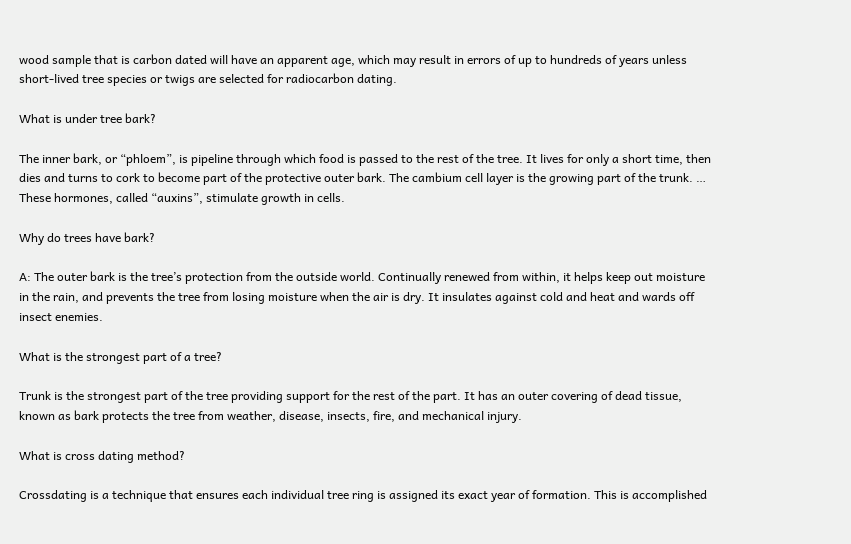wood sample that is carbon dated will have an apparent age, which may result in errors of up to hundreds of years unless short-lived tree species or twigs are selected for radiocarbon dating.

What is under tree bark?

The inner bark, or “phloem”, is pipeline through which food is passed to the rest of the tree. It lives for only a short time, then dies and turns to cork to become part of the protective outer bark. The cambium cell layer is the growing part of the trunk. … These hormones, called “auxins”, stimulate growth in cells.

Why do trees have bark?

A: The outer bark is the tree’s protection from the outside world. Continually renewed from within, it helps keep out moisture in the rain, and prevents the tree from losing moisture when the air is dry. It insulates against cold and heat and wards off insect enemies.

What is the strongest part of a tree?

Trunk is the strongest part of the tree providing support for the rest of the part. It has an outer covering of dead tissue, known as bark protects the tree from weather, disease, insects, fire, and mechanical injury.

What is cross dating method?

Crossdating is a technique that ensures each individual tree ring is assigned its exact year of formation. This is accomplished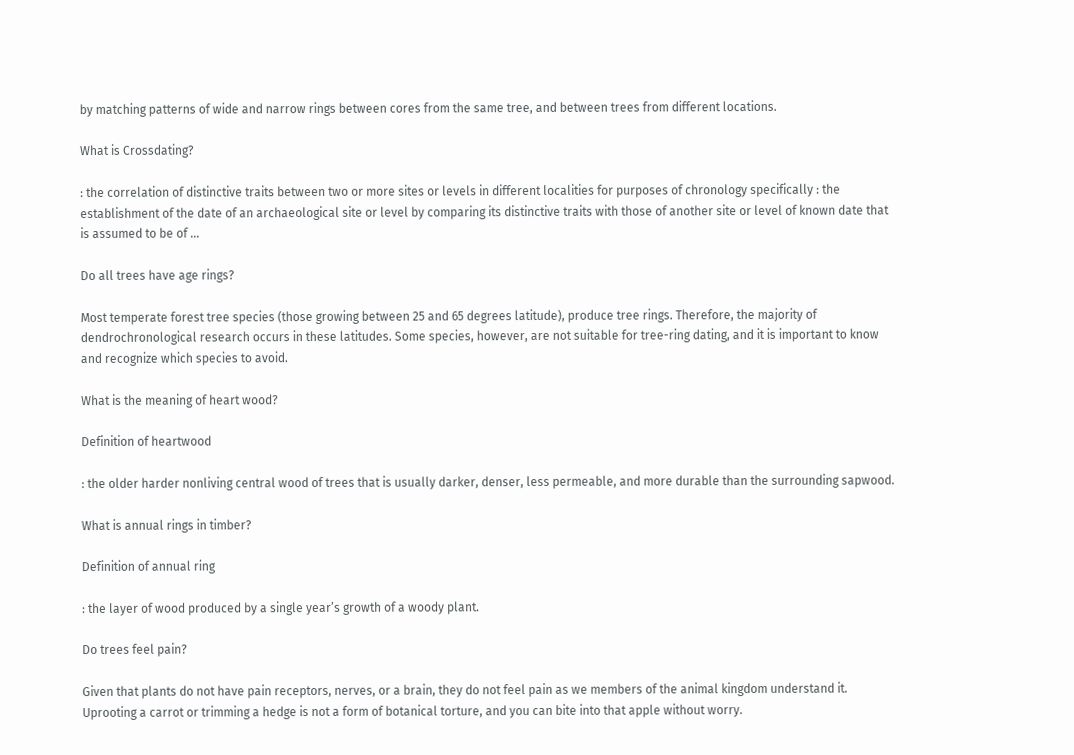by matching patterns of wide and narrow rings between cores from the same tree, and between trees from different locations.

What is Crossdating?

: the correlation of distinctive traits between two or more sites or levels in different localities for purposes of chronology specifically : the establishment of the date of an archaeological site or level by comparing its distinctive traits with those of another site or level of known date that is assumed to be of …

Do all trees have age rings?

Most temperate forest tree species (those growing between 25 and 65 degrees latitude), produce tree rings. Therefore, the majority of dendrochronological research occurs in these latitudes. Some species, however, are not suitable for tree-ring dating, and it is important to know and recognize which species to avoid.

What is the meaning of heart wood?

Definition of heartwood

: the older harder nonliving central wood of trees that is usually darker, denser, less permeable, and more durable than the surrounding sapwood.

What is annual rings in timber?

Definition of annual ring

: the layer of wood produced by a single year’s growth of a woody plant.

Do trees feel pain?

Given that plants do not have pain receptors, nerves, or a brain, they do not feel pain as we members of the animal kingdom understand it. Uprooting a carrot or trimming a hedge is not a form of botanical torture, and you can bite into that apple without worry.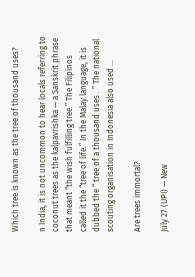Which tree is known as the tree of thousand uses?

n India, it is not uncommon to hear locals referring to coconut trees as the kalpavrishka — a Sanskrit phrase that meant “the wish fulfilling tree.” The Filipinos called it the “tree of life.” In the Malay language, it is dubbed the “ tree of a thousand uses . ” The national scouting organisation in Indonesia also used …

Are trees immortal?

July 27 (UPI) — New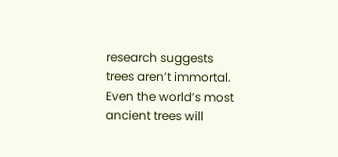research suggests trees aren’t immortal. Even the world’s most ancient trees will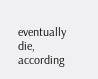eventually die, according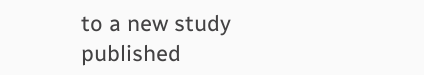to a new study published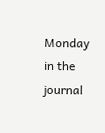Monday in the journal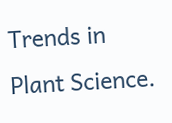Trends in Plant Science.